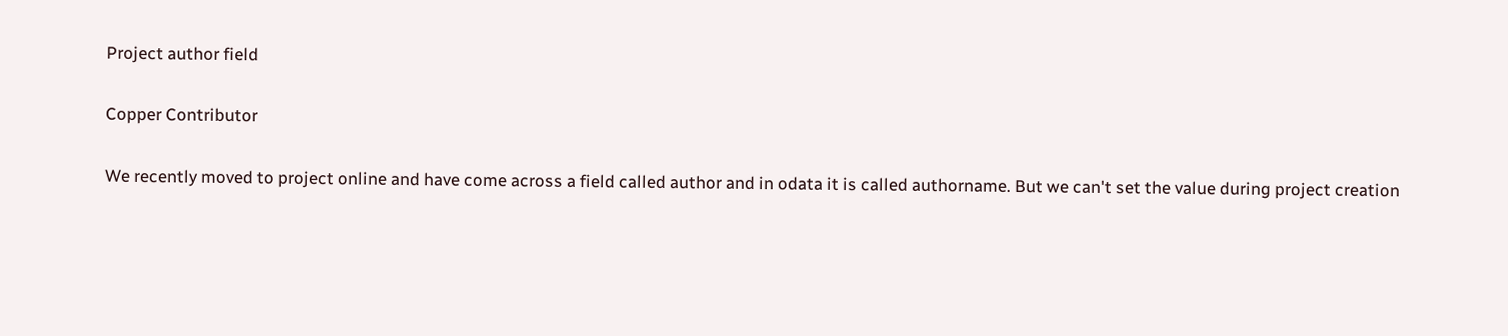Project author field

Copper Contributor

We recently moved to project online and have come across a field called author and in odata it is called authorname. But we can't set the value during project creation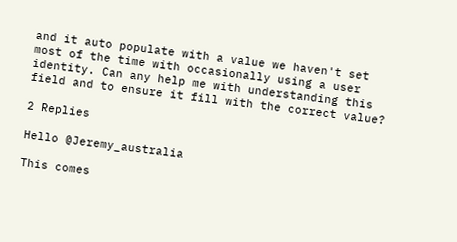and it auto populate with a value we haven't set most of the time with occasionally using a user identity. Can any help me with understanding this field and to ensure it fill with the correct value?

2 Replies

Hello @Jeremy_australia

This comes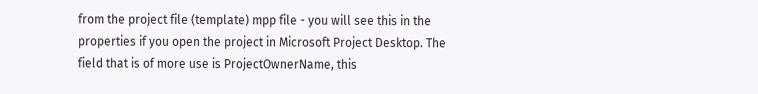from the project file (template) mpp file - you will see this in the properties if you open the project in Microsoft Project Desktop. The field that is of more use is ProjectOwnerName, this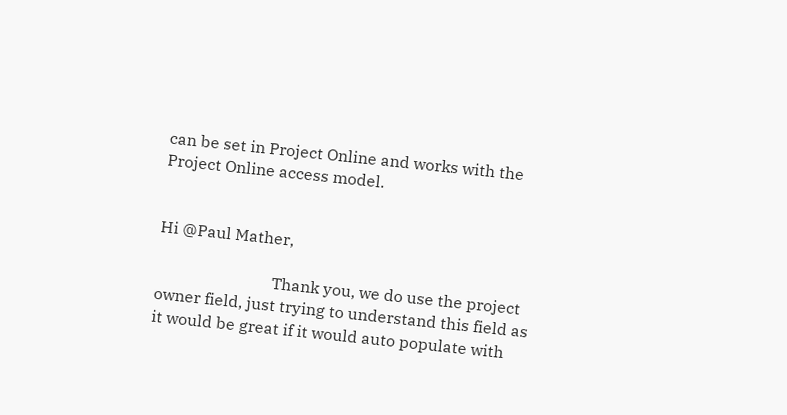can be set in Project Online and works with the Project Online access model.


Hi @Paul Mather,

                             Thank you, we do use the project owner field, just trying to understand this field as it would be great if it would auto populate with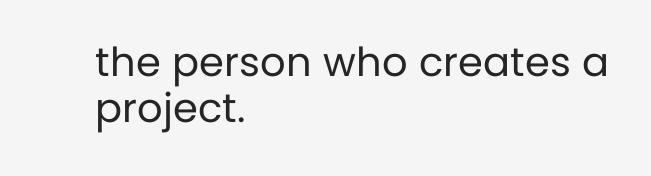the person who creates a project.